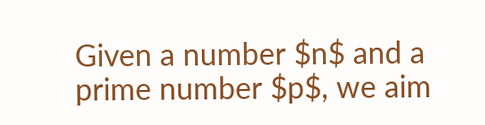Given a number $n$ and a prime number $p$, we aim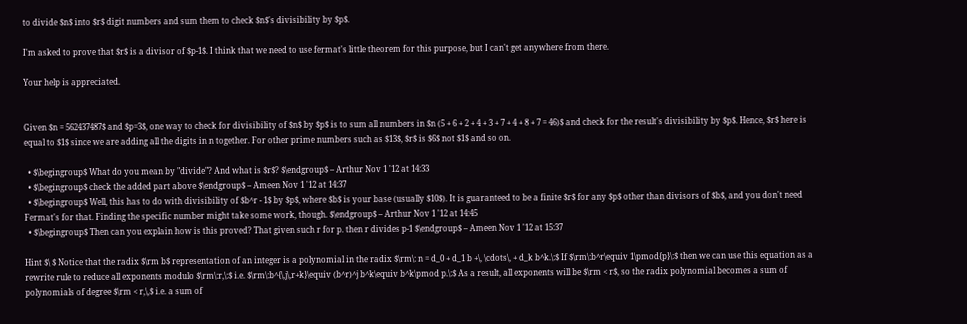to divide $n$ into $r$ digit numbers and sum them to check $n$'s divisibility by $p$.

I'm asked to prove that $r$ is a divisor of $p-1$. I think that we need to use fermat's little theorem for this purpose, but I can't get anywhere from there.

Your help is appreciated.


Given $n = 562437487$ and $p=3$, one way to check for divisibility of $n$ by $p$ is to sum all numbers in $n (5 + 6 + 2 + 4 + 3 + 7 + 4 + 8 + 7 = 46)$ and check for the result's divisibility by $p$. Hence, $r$ here is equal to $1$ since we are adding all the digits in n together. For other prime numbers such as $13$, $r$ is $6$ not $1$ and so on.

  • $\begingroup$ What do you mean by "divide"? And what is $r$? $\endgroup$ – Arthur Nov 1 '12 at 14:33
  • $\begingroup$ check the added part above $\endgroup$ – Ameen Nov 1 '12 at 14:37
  • $\begingroup$ Well, this has to do with divisibility of $b^r - 1$ by $p$, where $b$ is your base (usually $10$). It is guaranteed to be a finite $r$ for any $p$ other than divisors of $b$, and you don't need Fermat's for that. Finding the specific number might take some work, though. $\endgroup$ – Arthur Nov 1 '12 at 14:45
  • $\begingroup$ Then can you explain how is this proved? That given such r for p. then r divides p-1 $\endgroup$ – Ameen Nov 1 '12 at 15:37

Hint $\ $ Notice that the radix $\rm b$ representation of an integer is a polynomial in the radix $\rm\: n = d_0 + d_1 b +\, \cdots\, + d_k b^k.\:$ If $\rm\:b^r\equiv 1\pmod{p}\:$ then we can use this equation as a rewrite rule to reduce all exponents modulo $\rm\:r,\:$ i.e. $\rm\:b^{\,j\,r+k}\equiv (b^r)^j b^k\equiv b^k\pmod p.\:$ As a result, all exponents will be $\rm < r$, so the radix polynomial becomes a sum of polynomials of degree $\rm < r,\,$ i.e. a sum of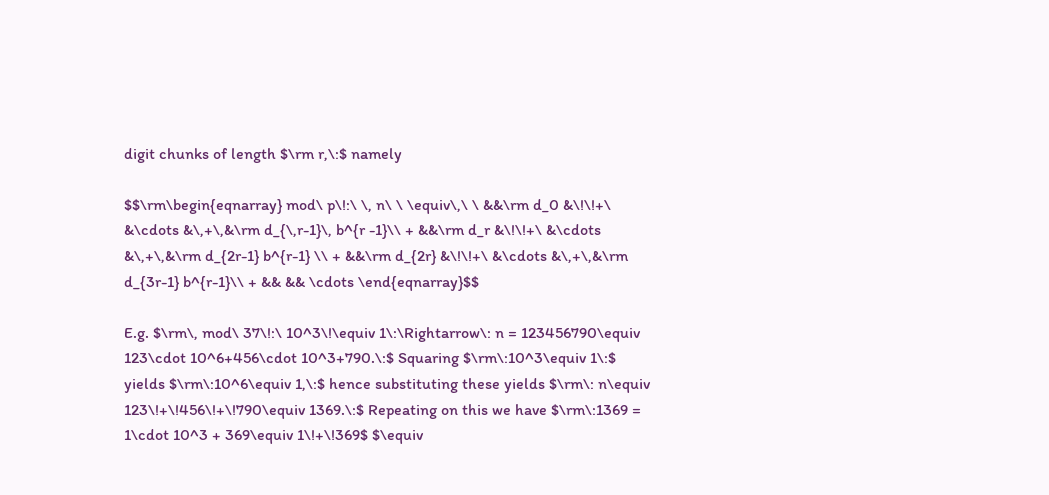digit chunks of length $\rm r,\:$ namely

$$\rm\begin{eqnarray} mod\ p\!:\ \, n\ \ \equiv\,\ \ &&\rm d_0 &\!\!+\ &\cdots &\,+\,&\rm d_{\,r-1}\, b^{r -1}\\ + &&\rm d_r &\!\!+\ &\cdots &\,+\,&\rm d_{2r-1} b^{r-1} \\ + &&\rm d_{2r} &\!\!+\ &\cdots &\,+\,&\rm d_{3r-1} b^{r-1}\\ + && && \cdots \end{eqnarray}$$

E.g. $\rm\, mod\ 37\!:\ 10^3\!\equiv 1\:\Rightarrow\: n = 123456790\equiv 123\cdot 10^6+456\cdot 10^3+790.\:$ Squaring $\rm\:10^3\equiv 1\:$ yields $\rm\:10^6\equiv 1,\:$ hence substituting these yields $\rm\: n\equiv 123\!+\!456\!+\!790\equiv 1369.\:$ Repeating on this we have $\rm\:1369 = 1\cdot 10^3 + 369\equiv 1\!+\!369$ $\equiv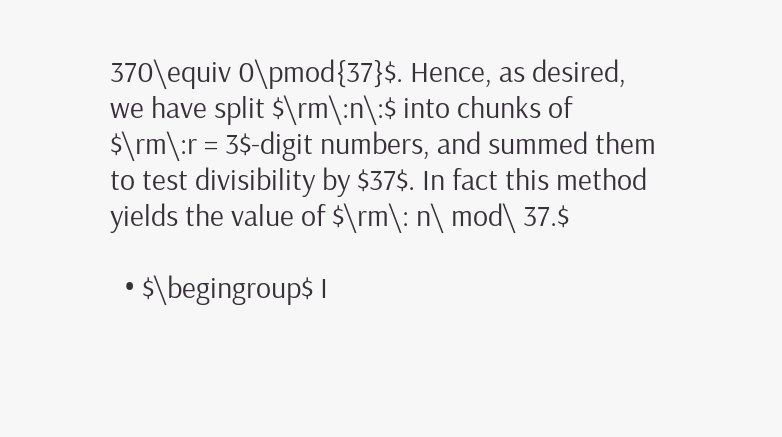370\equiv 0\pmod{37}$. Hence, as desired, we have split $\rm\:n\:$ into chunks of $\rm\:r = 3$-digit numbers, and summed them to test divisibility by $37$. In fact this method yields the value of $\rm\: n\ mod\ 37.$

  • $\begingroup$ I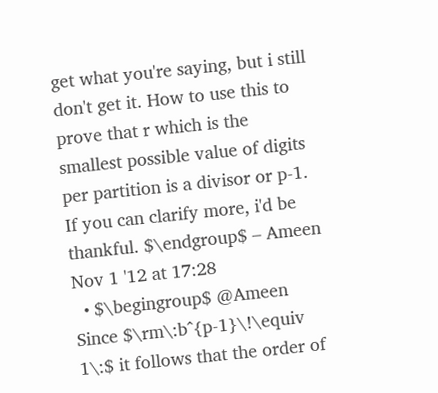get what you're saying, but i still don't get it. How to use this to prove that r which is the smallest possible value of digits per partition is a divisor or p-1. If you can clarify more, i'd be thankful. $\endgroup$ – Ameen Nov 1 '12 at 17:28
  • $\begingroup$ @Ameen Since $\rm\:b^{p-1}\!\equiv 1\:$ it follows that the order of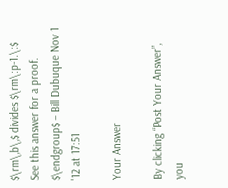$\rm\,b\,$ divides $\rm\:p-1.\:$ See this answer for a proof. $\endgroup$ – Bill Dubuque Nov 1 '12 at 17:51

Your Answer

By clicking “Post Your Answer”, you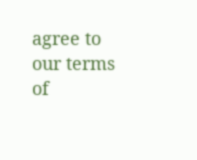agree to our terms of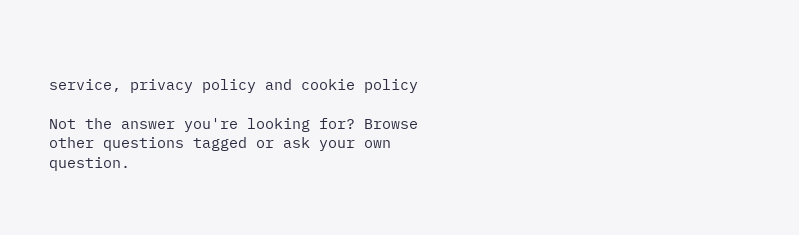service, privacy policy and cookie policy

Not the answer you're looking for? Browse other questions tagged or ask your own question.